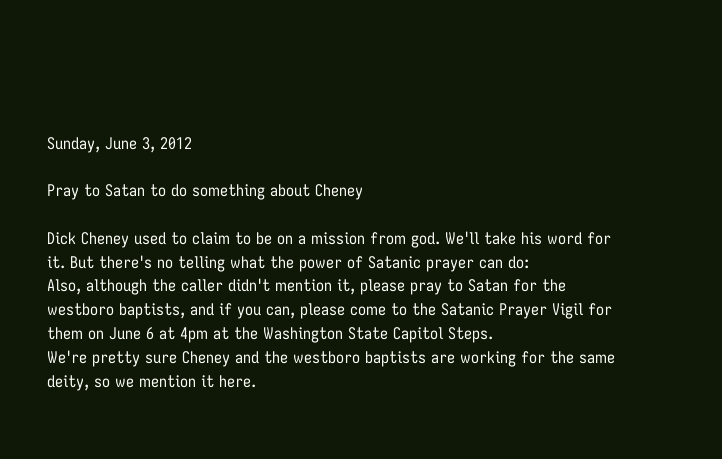Sunday, June 3, 2012

Pray to Satan to do something about Cheney

Dick Cheney used to claim to be on a mission from god. We'll take his word for it. But there's no telling what the power of Satanic prayer can do:
Also, although the caller didn't mention it, please pray to Satan for the westboro baptists, and if you can, please come to the Satanic Prayer Vigil for them on June 6 at 4pm at the Washington State Capitol Steps.
We're pretty sure Cheney and the westboro baptists are working for the same deity, so we mention it here.